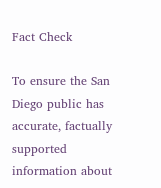Fact Check

To ensure the San Diego public has accurate, factually supported information about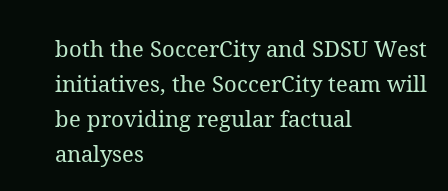both the SoccerCity and SDSU West initiatives, the SoccerCity team will be providing regular factual analyses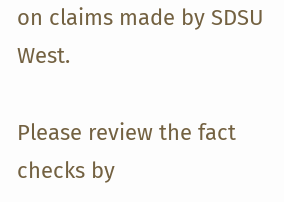on claims made by SDSU West.

Please review the fact checks by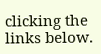clicking the links below.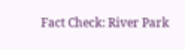Fact Check: River Park